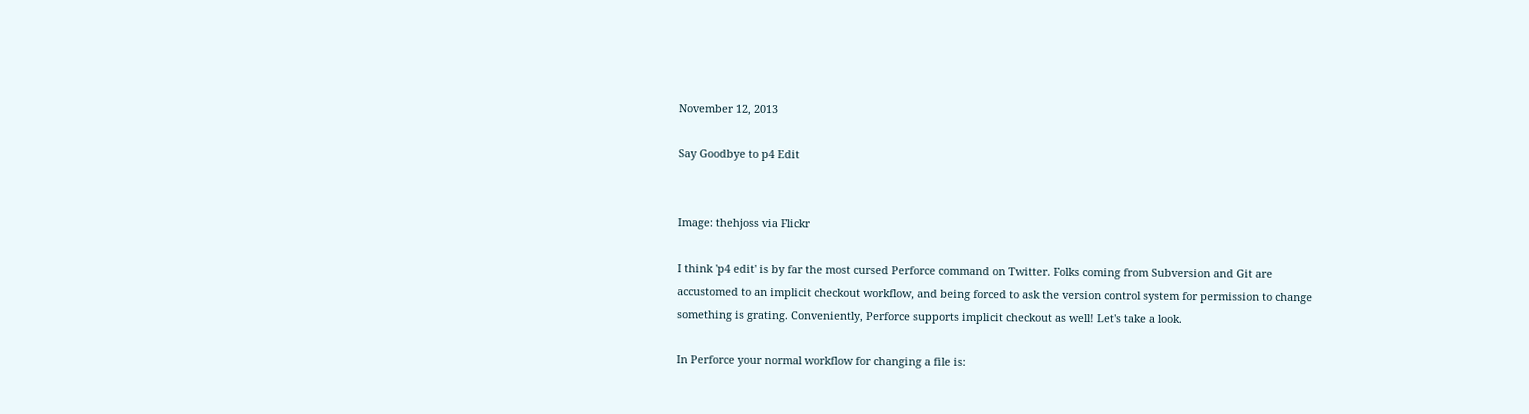November 12, 2013

Say Goodbye to p4 Edit


Image: thehjoss via Flickr

I think 'p4 edit' is by far the most cursed Perforce command on Twitter. Folks coming from Subversion and Git are accustomed to an implicit checkout workflow, and being forced to ask the version control system for permission to change something is grating. Conveniently, Perforce supports implicit checkout as well! Let's take a look.

In Perforce your normal workflow for changing a file is: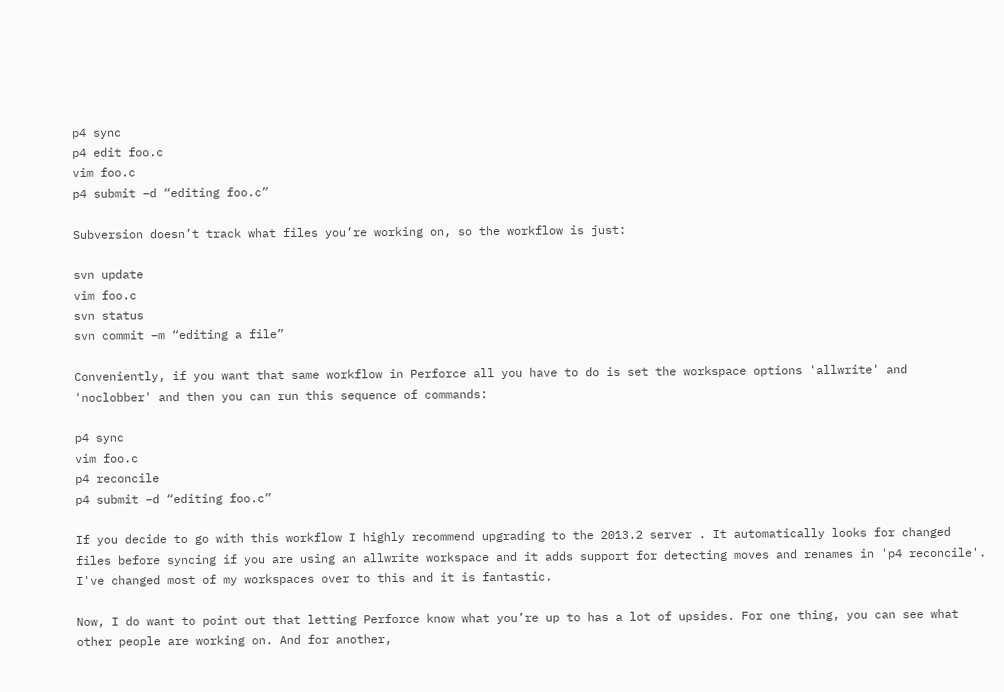p4 sync
p4 edit foo.c
vim foo.c
p4 submit –d “editing foo.c”

Subversion doesn’t track what files you’re working on, so the workflow is just:

svn update
vim foo.c
svn status
svn commit –m “editing a file”

Conveniently, if you want that same workflow in Perforce all you have to do is set the workspace options 'allwrite' and 'noclobber' and then you can run this sequence of commands:

p4 sync
vim foo.c
p4 reconcile
p4 submit –d “editing foo.c”

If you decide to go with this workflow I highly recommend upgrading to the 2013.2 server . It automatically looks for changed files before syncing if you are using an allwrite workspace and it adds support for detecting moves and renames in 'p4 reconcile'. I've changed most of my workspaces over to this and it is fantastic.

Now, I do want to point out that letting Perforce know what you’re up to has a lot of upsides. For one thing, you can see what other people are working on. And for another,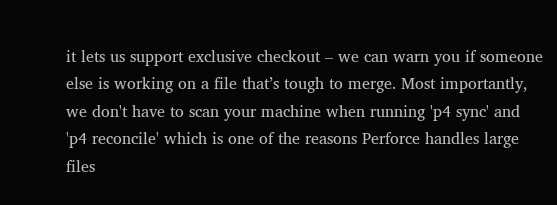it lets us support exclusive checkout – we can warn you if someone else is working on a file that’s tough to merge. Most importantly, we don't have to scan your machine when running 'p4 sync' and 'p4 reconcile' which is one of the reasons Perforce handles large files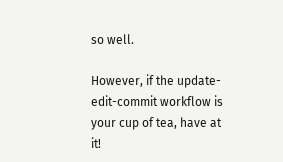so well.

However, if the update-edit-commit workflow is your cup of tea, have at it!